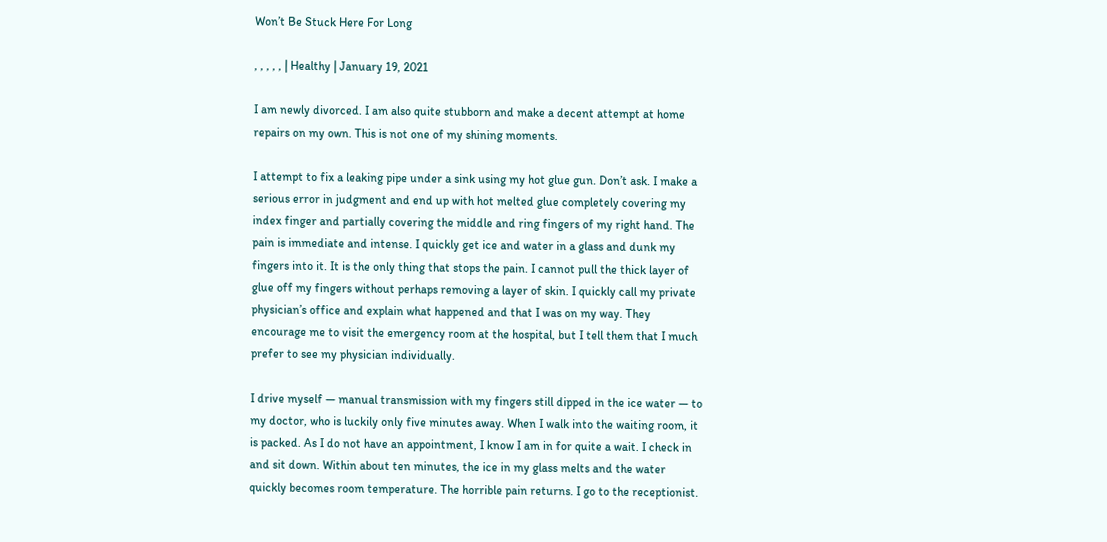Won’t Be Stuck Here For Long

, , , , , | Healthy | January 19, 2021

I am newly divorced. I am also quite stubborn and make a decent attempt at home repairs on my own. This is not one of my shining moments.

I attempt to fix a leaking pipe under a sink using my hot glue gun. Don’t ask. I make a serious error in judgment and end up with hot melted glue completely covering my index finger and partially covering the middle and ring fingers of my right hand. The pain is immediate and intense. I quickly get ice and water in a glass and dunk my fingers into it. It is the only thing that stops the pain. I cannot pull the thick layer of glue off my fingers without perhaps removing a layer of skin. I quickly call my private physician’s office and explain what happened and that I was on my way. They encourage me to visit the emergency room at the hospital, but I tell them that I much prefer to see my physician individually.

I drive myself — manual transmission with my fingers still dipped in the ice water — to my doctor, who is luckily only five minutes away. When I walk into the waiting room, it is packed. As I do not have an appointment, I know I am in for quite a wait. I check in and sit down. Within about ten minutes, the ice in my glass melts and the water quickly becomes room temperature. The horrible pain returns. I go to the receptionist.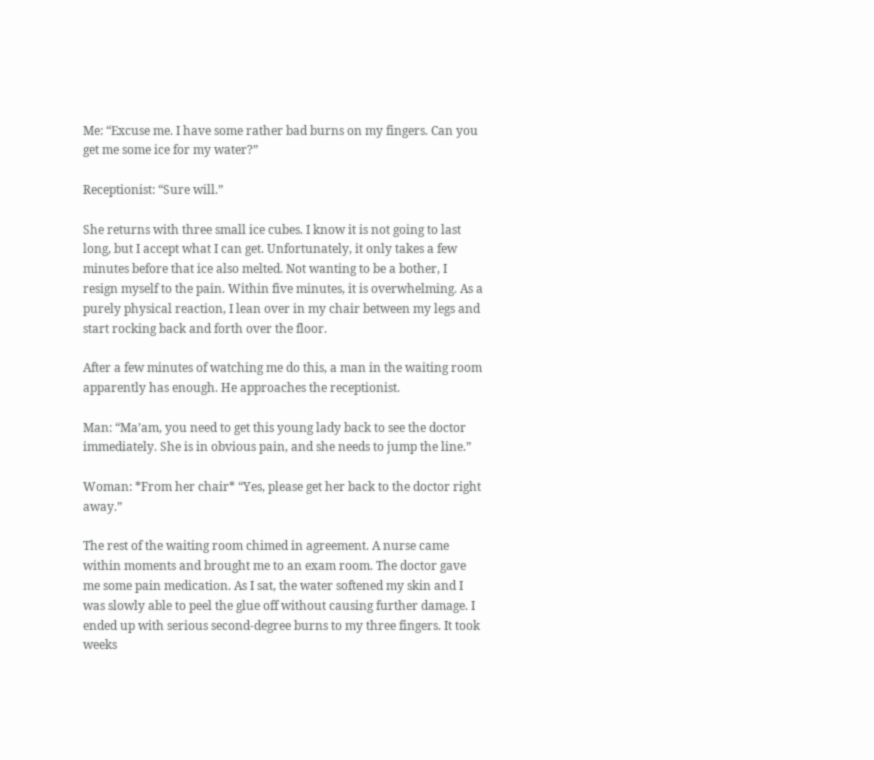Me: “Excuse me. I have some rather bad burns on my fingers. Can you get me some ice for my water?”

Receptionist: “Sure will.”

She returns with three small ice cubes. I know it is not going to last long, but I accept what I can get. Unfortunately, it only takes a few minutes before that ice also melted. Not wanting to be a bother, I resign myself to the pain. Within five minutes, it is overwhelming. As a purely physical reaction, I lean over in my chair between my legs and start rocking back and forth over the floor.

After a few minutes of watching me do this, a man in the waiting room apparently has enough. He approaches the receptionist.

Man: “Ma’am, you need to get this young lady back to see the doctor immediately. She is in obvious pain, and she needs to jump the line.”

Woman: *From her chair* “Yes, please get her back to the doctor right away.”

The rest of the waiting room chimed in agreement. A nurse came within moments and brought me to an exam room. The doctor gave me some pain medication. As I sat, the water softened my skin and I was slowly able to peel the glue off without causing further damage. I ended up with serious second-degree burns to my three fingers. It took weeks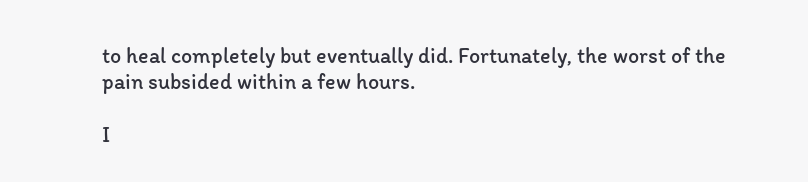to heal completely but eventually did. Fortunately, the worst of the pain subsided within a few hours.

I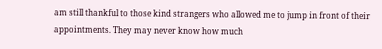am still thankful to those kind strangers who allowed me to jump in front of their appointments. They may never know how much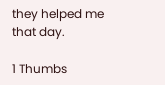they helped me that day.

1 Thumbs